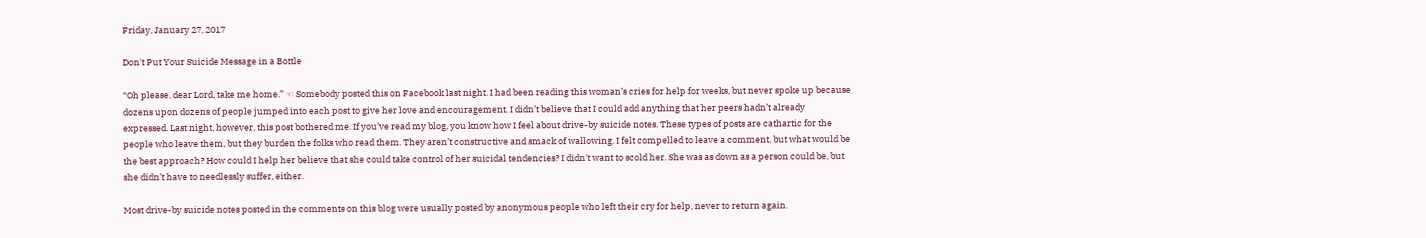Friday, January 27, 2017

Don't Put Your Suicide Message in a Bottle

“Oh please, dear Lord, take me home.” ☜ Somebody posted this on Facebook last night. I had been reading this woman’s cries for help for weeks, but never spoke up because dozens upon dozens of people jumped into each post to give her love and encouragement. I didn’t believe that I could add anything that her peers hadn’t already expressed. Last night, however, this post bothered me. If you’ve read my blog, you know how I feel about drive-by suicide notes. These types of posts are cathartic for the people who leave them, but they burden the folks who read them. They aren’t constructive and smack of wallowing. I felt compelled to leave a comment, but what would be the best approach? How could I help her believe that she could take control of her suicidal tendencies? I didn't want to scold her. She was as down as a person could be, but she didn’t have to needlessly suffer, either.

Most drive-by suicide notes posted in the comments on this blog were usually posted by anonymous people who left their cry for help, never to return again.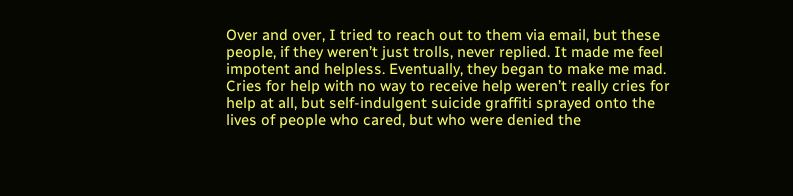Over and over, I tried to reach out to them via email, but these people, if they weren’t just trolls, never replied. It made me feel impotent and helpless. Eventually, they began to make me mad. Cries for help with no way to receive help weren’t really cries for help at all, but self-indulgent suicide graffiti sprayed onto the lives of people who cared, but who were denied the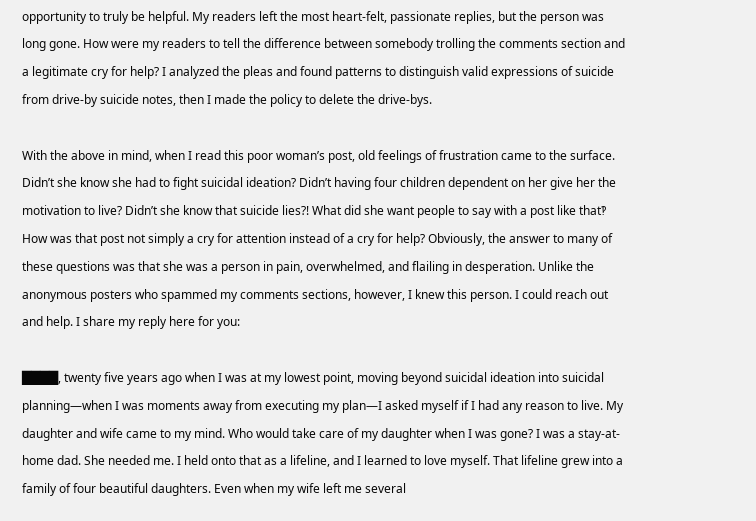opportunity to truly be helpful. My readers left the most heart-felt, passionate replies, but the person was long gone. How were my readers to tell the difference between somebody trolling the comments section and a legitimate cry for help? I analyzed the pleas and found patterns to distinguish valid expressions of suicide from drive-by suicide notes, then I made the policy to delete the drive-bys.

With the above in mind, when I read this poor woman’s post, old feelings of frustration came to the surface. Didn’t she know she had to fight suicidal ideation? Didn’t having four children dependent on her give her the motivation to live? Didn’t she know that suicide lies?! What did she want people to say with a post like that‽ How was that post not simply a cry for attention instead of a cry for help? Obviously, the answer to many of these questions was that she was a person in pain, overwhelmed, and flailing in desperation. Unlike the anonymous posters who spammed my comments sections, however, I knew this person. I could reach out and help. I share my reply here for you:

████, twenty five years ago when I was at my lowest point, moving beyond suicidal ideation into suicidal planning—when I was moments away from executing my plan—I asked myself if I had any reason to live. My daughter and wife came to my mind. Who would take care of my daughter when I was gone? I was a stay-at-home dad. She needed me. I held onto that as a lifeline, and I learned to love myself. That lifeline grew into a family of four beautiful daughters. Even when my wife left me several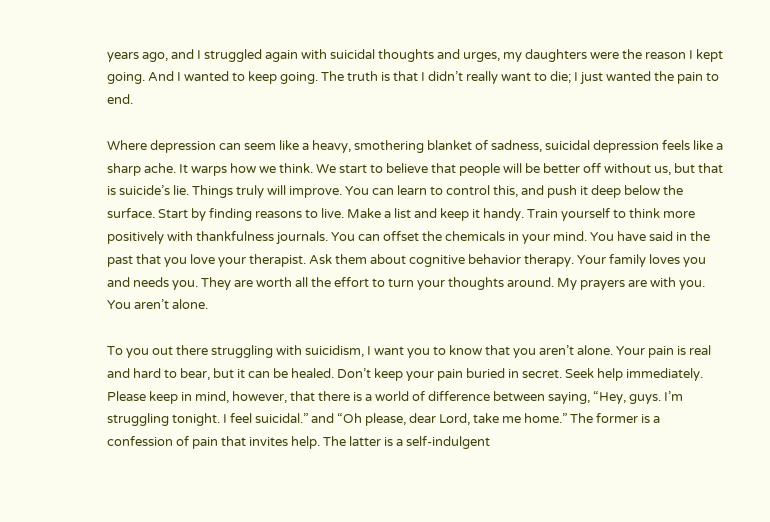years ago, and I struggled again with suicidal thoughts and urges, my daughters were the reason I kept going. And I wanted to keep going. The truth is that I didn’t really want to die; I just wanted the pain to end.

Where depression can seem like a heavy, smothering blanket of sadness, suicidal depression feels like a sharp ache. It warps how we think. We start to believe that people will be better off without us, but that is suicide’s lie. Things truly will improve. You can learn to control this, and push it deep below the surface. Start by finding reasons to live. Make a list and keep it handy. Train yourself to think more positively with thankfulness journals. You can offset the chemicals in your mind. You have said in the past that you love your therapist. Ask them about cognitive behavior therapy. Your family loves you and needs you. They are worth all the effort to turn your thoughts around. My prayers are with you. You aren’t alone.

To you out there struggling with suicidism, I want you to know that you aren’t alone. Your pain is real and hard to bear, but it can be healed. Don’t keep your pain buried in secret. Seek help immediately. Please keep in mind, however, that there is a world of difference between saying, “Hey, guys. I’m struggling tonight. I feel suicidal.” and “Oh please, dear Lord, take me home.” The former is a confession of pain that invites help. The latter is a self-indulgent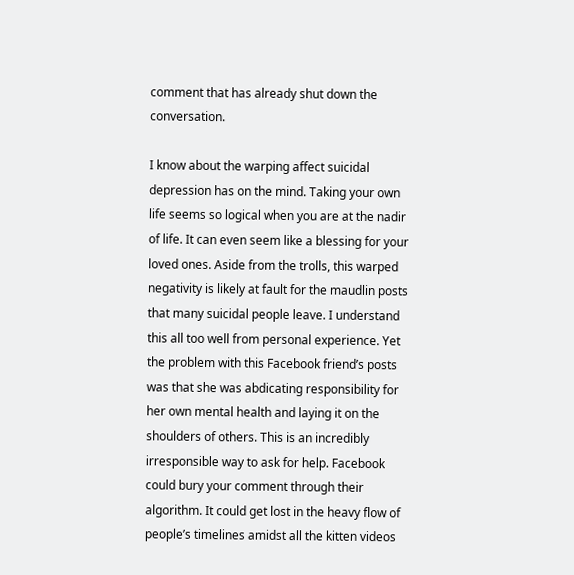comment that has already shut down the conversation.

I know about the warping affect suicidal depression has on the mind. Taking your own life seems so logical when you are at the nadir of life. It can even seem like a blessing for your loved ones. Aside from the trolls, this warped negativity is likely at fault for the maudlin posts that many suicidal people leave. I understand this all too well from personal experience. Yet the problem with this Facebook friend’s posts was that she was abdicating responsibility for her own mental health and laying it on the shoulders of others. This is an incredibly irresponsible way to ask for help. Facebook could bury your comment through their algorithm. It could get lost in the heavy flow of people’s timelines amidst all the kitten videos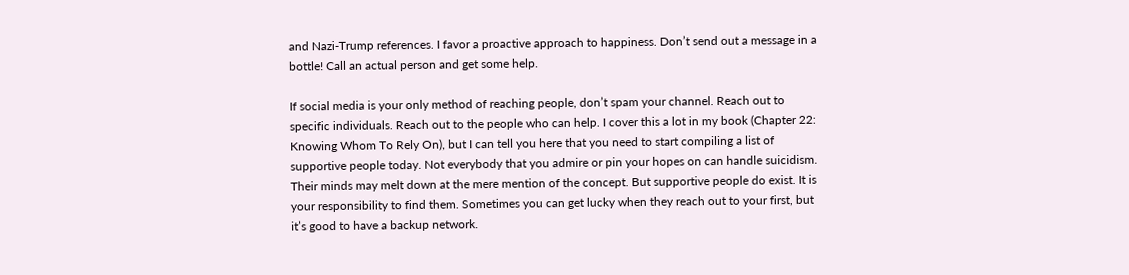and Nazi-Trump references. I favor a proactive approach to happiness. Don’t send out a message in a bottle! Call an actual person and get some help.

If social media is your only method of reaching people, don’t spam your channel. Reach out to specific individuals. Reach out to the people who can help. I cover this a lot in my book (Chapter 22: Knowing Whom To Rely On), but I can tell you here that you need to start compiling a list of supportive people today. Not everybody that you admire or pin your hopes on can handle suicidism. Their minds may melt down at the mere mention of the concept. But supportive people do exist. It is your responsibility to find them. Sometimes you can get lucky when they reach out to your first, but it’s good to have a backup network.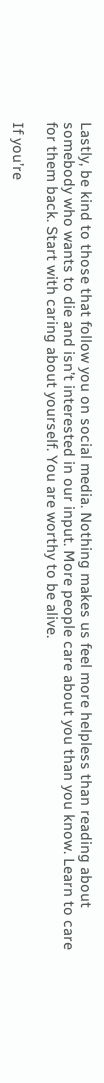Lastly, be kind to those that follow you on social media. Nothing makes us feel more helpless than reading about somebody who wants to die and isn’t interested in our input. More people care about you than you know. Learn to care for them back. Start with caring about yourself. You are worthy to be alive.

If you’re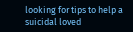looking for tips to help a suicidal loved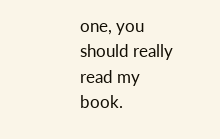one, you should really read my book.